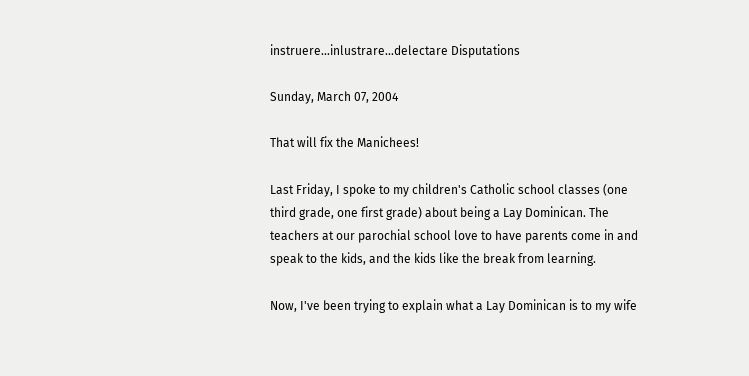instruere...inlustrare...delectare Disputations

Sunday, March 07, 2004

That will fix the Manichees!

Last Friday, I spoke to my children's Catholic school classes (one third grade, one first grade) about being a Lay Dominican. The teachers at our parochial school love to have parents come in and speak to the kids, and the kids like the break from learning.

Now, I've been trying to explain what a Lay Dominican is to my wife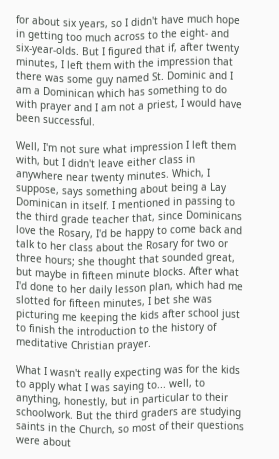for about six years, so I didn't have much hope in getting too much across to the eight- and six-year-olds. But I figured that if, after twenty minutes, I left them with the impression that there was some guy named St. Dominic and I am a Dominican which has something to do with prayer and I am not a priest, I would have been successful.

Well, I'm not sure what impression I left them with, but I didn't leave either class in anywhere near twenty minutes. Which, I suppose, says something about being a Lay Dominican in itself. I mentioned in passing to the third grade teacher that, since Dominicans love the Rosary, I'd be happy to come back and talk to her class about the Rosary for two or three hours; she thought that sounded great, but maybe in fifteen minute blocks. After what I'd done to her daily lesson plan, which had me slotted for fifteen minutes, I bet she was picturing me keeping the kids after school just to finish the introduction to the history of meditative Christian prayer.

What I wasn't really expecting was for the kids to apply what I was saying to... well, to anything, honestly, but in particular to their schoolwork. But the third graders are studying saints in the Church, so most of their questions were about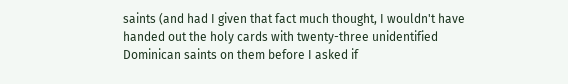saints (and had I given that fact much thought, I wouldn't have handed out the holy cards with twenty-three unidentified Dominican saints on them before I asked if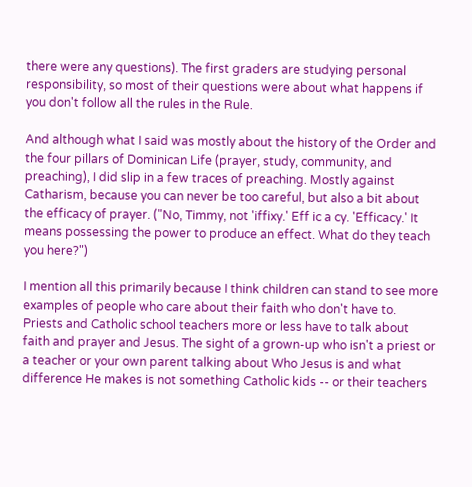there were any questions). The first graders are studying personal responsibility, so most of their questions were about what happens if you don't follow all the rules in the Rule.

And although what I said was mostly about the history of the Order and the four pillars of Dominican Life (prayer, study, community, and preaching), I did slip in a few traces of preaching. Mostly against Catharism, because you can never be too careful, but also a bit about the efficacy of prayer. ("No, Timmy, not 'iffixy.' Eff ic a cy. 'Efficacy.' It means possessing the power to produce an effect. What do they teach you here?")

I mention all this primarily because I think children can stand to see more examples of people who care about their faith who don't have to. Priests and Catholic school teachers more or less have to talk about faith and prayer and Jesus. The sight of a grown-up who isn't a priest or a teacher or your own parent talking about Who Jesus is and what difference He makes is not something Catholic kids -- or their teachers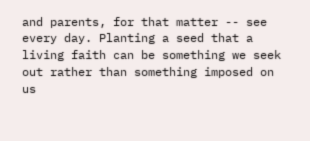and parents, for that matter -- see every day. Planting a seed that a living faith can be something we seek out rather than something imposed on us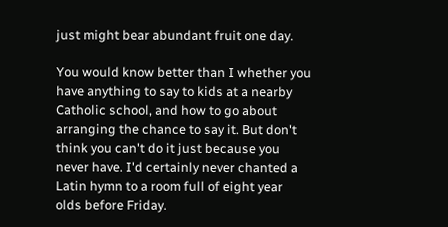just might bear abundant fruit one day.

You would know better than I whether you have anything to say to kids at a nearby Catholic school, and how to go about arranging the chance to say it. But don't think you can't do it just because you never have. I'd certainly never chanted a Latin hymn to a room full of eight year olds before Friday.